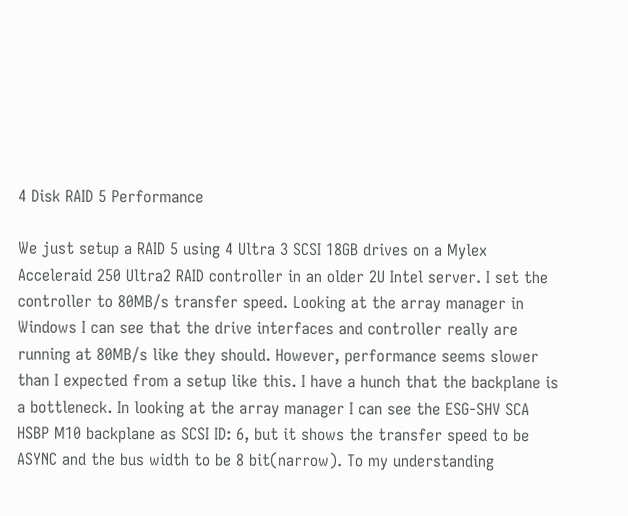4 Disk RAID 5 Performance

We just setup a RAID 5 using 4 Ultra 3 SCSI 18GB drives on a Mylex Acceleraid 250 Ultra2 RAID controller in an older 2U Intel server. I set the controller to 80MB/s transfer speed. Looking at the array manager in Windows I can see that the drive interfaces and controller really are running at 80MB/s like they should. However, performance seems slower than I expected from a setup like this. I have a hunch that the backplane is a bottleneck. In looking at the array manager I can see the ESG-SHV SCA HSBP M10 backplane as SCSI ID: 6, but it shows the transfer speed to be ASYNC and the bus width to be 8 bit(narrow). To my understanding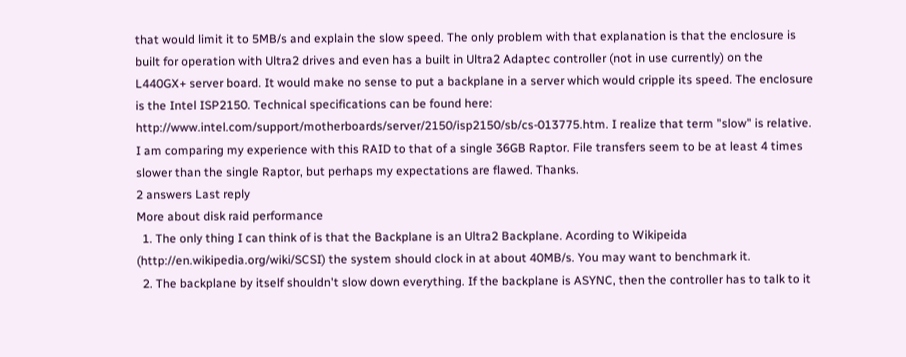that would limit it to 5MB/s and explain the slow speed. The only problem with that explanation is that the enclosure is built for operation with Ultra2 drives and even has a built in Ultra2 Adaptec controller (not in use currently) on the L440GX+ server board. It would make no sense to put a backplane in a server which would cripple its speed. The enclosure is the Intel ISP2150. Technical specifications can be found here: http://www.intel.com/support/motherboards/server/2150/isp2150/sb/cs-013775.htm. I realize that term "slow" is relative. I am comparing my experience with this RAID to that of a single 36GB Raptor. File transfers seem to be at least 4 times slower than the single Raptor, but perhaps my expectations are flawed. Thanks.
2 answers Last reply
More about disk raid performance
  1. The only thing I can think of is that the Backplane is an Ultra2 Backplane. Acording to Wikipeida (http://en.wikipedia.org/wiki/SCSI) the system should clock in at about 40MB/s. You may want to benchmark it.
  2. The backplane by itself shouldn't slow down everything. If the backplane is ASYNC, then the controller has to talk to it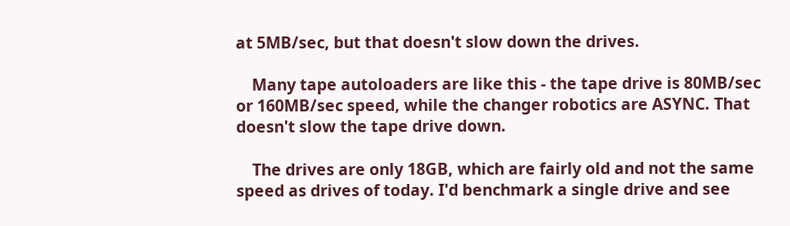at 5MB/sec, but that doesn't slow down the drives.

    Many tape autoloaders are like this - the tape drive is 80MB/sec or 160MB/sec speed, while the changer robotics are ASYNC. That doesn't slow the tape drive down.

    The drives are only 18GB, which are fairly old and not the same speed as drives of today. I'd benchmark a single drive and see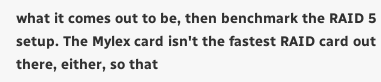what it comes out to be, then benchmark the RAID 5 setup. The Mylex card isn't the fastest RAID card out there, either, so that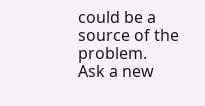could be a source of the problem.
Ask a new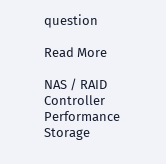question

Read More

NAS / RAID Controller Performance Storage